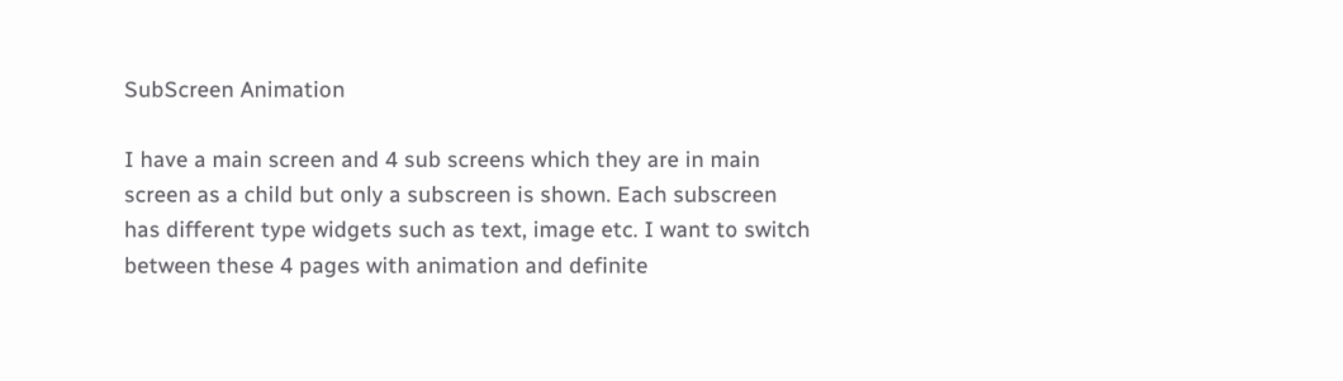SubScreen Animation

I have a main screen and 4 sub screens which they are in main screen as a child but only a subscreen is shown. Each subscreen has different type widgets such as text, image etc. I want to switch between these 4 pages with animation and definite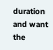duration and want the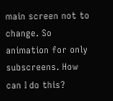main screen not to change. So animation for only subscreens. How can I do this?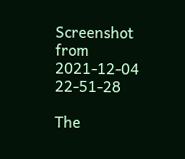Screenshot from 2021-12-04 22-51-28

The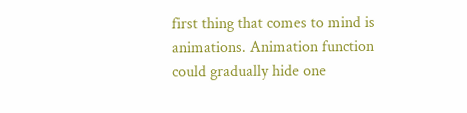first thing that comes to mind is animations. Animation function could gradually hide one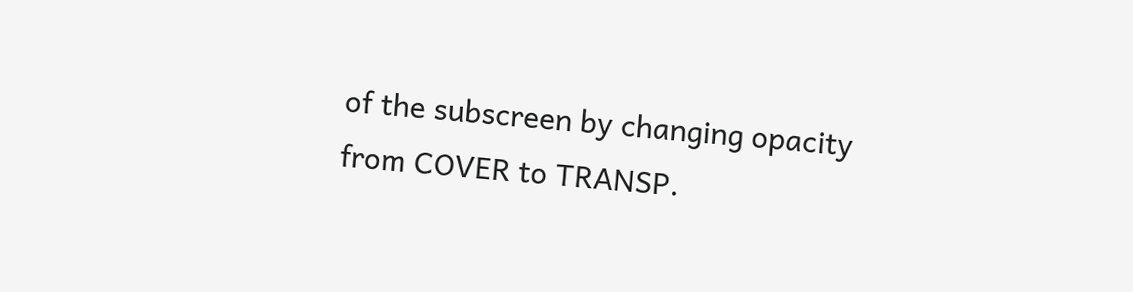of the subscreen by changing opacity from COVER to TRANSP.